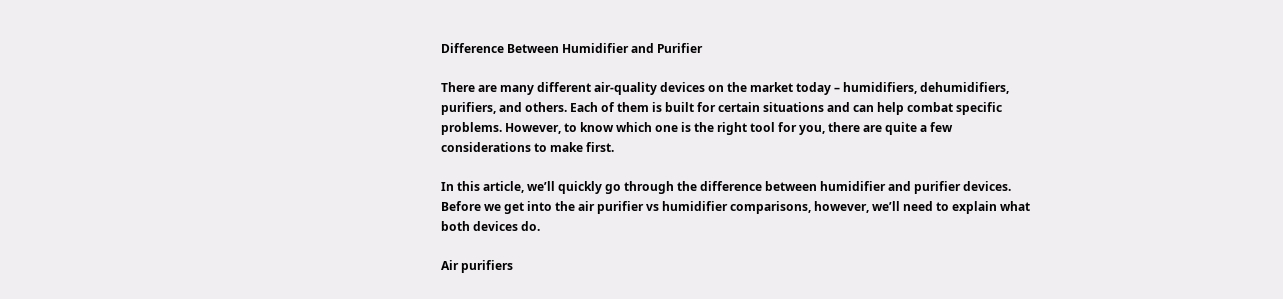Difference Between Humidifier and Purifier

There are many different air-quality devices on the market today – humidifiers, dehumidifiers, purifiers, and others. Each of them is built for certain situations and can help combat specific problems. However, to know which one is the right tool for you, there are quite a few considerations to make first.

In this article, we’ll quickly go through the difference between humidifier and purifier devices. Before we get into the air purifier vs humidifier comparisons, however, we’ll need to explain what both devices do.

Air purifiers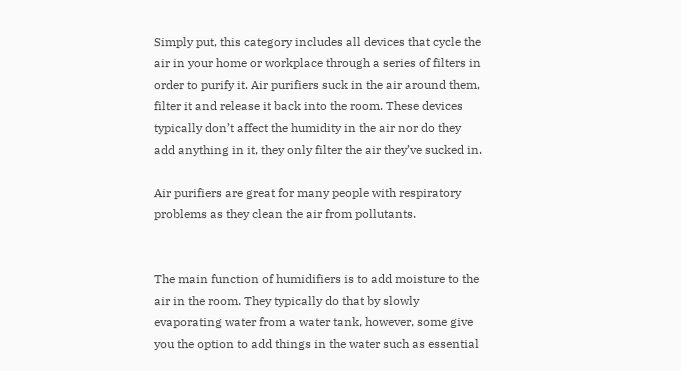Simply put, this category includes all devices that cycle the air in your home or workplace through a series of filters in order to purify it. Air purifiers suck in the air around them, filter it and release it back into the room. These devices typically don’t affect the humidity in the air nor do they add anything in it, they only filter the air they’ve sucked in.

Air purifiers are great for many people with respiratory problems as they clean the air from pollutants.


The main function of humidifiers is to add moisture to the air in the room. They typically do that by slowly evaporating water from a water tank, however, some give you the option to add things in the water such as essential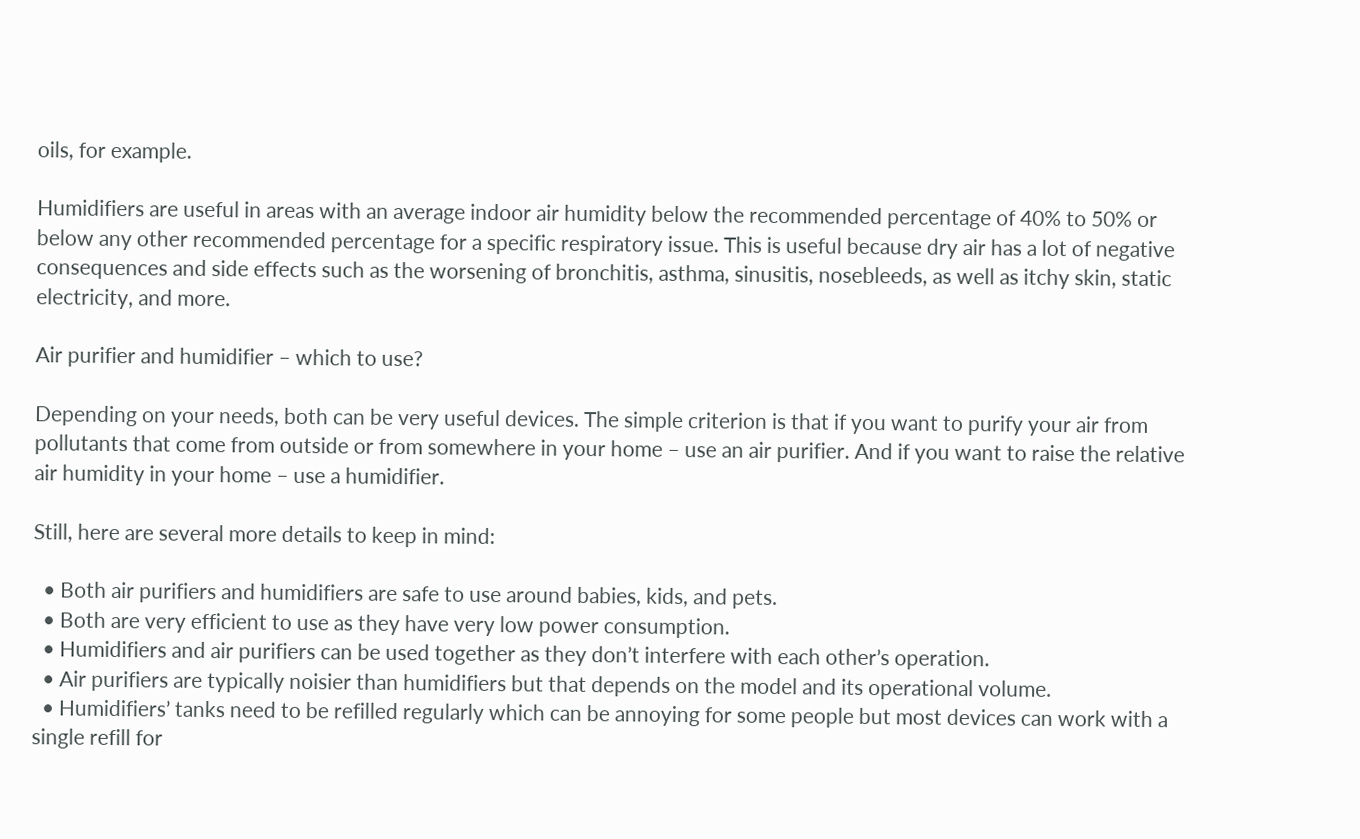oils, for example.

Humidifiers are useful in areas with an average indoor air humidity below the recommended percentage of 40% to 50% or below any other recommended percentage for a specific respiratory issue. This is useful because dry air has a lot of negative consequences and side effects such as the worsening of bronchitis, asthma, sinusitis, nosebleeds, as well as itchy skin, static electricity, and more.

Air purifier and humidifier – which to use?

Depending on your needs, both can be very useful devices. The simple criterion is that if you want to purify your air from pollutants that come from outside or from somewhere in your home – use an air purifier. And if you want to raise the relative air humidity in your home – use a humidifier.

Still, here are several more details to keep in mind:

  • Both air purifiers and humidifiers are safe to use around babies, kids, and pets.
  • Both are very efficient to use as they have very low power consumption.
  • Humidifiers and air purifiers can be used together as they don’t interfere with each other’s operation.
  • Air purifiers are typically noisier than humidifiers but that depends on the model and its operational volume.
  • Humidifiers’ tanks need to be refilled regularly which can be annoying for some people but most devices can work with a single refill for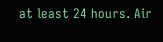at least 24 hours. Air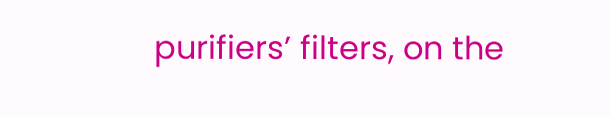purifiers’ filters, on the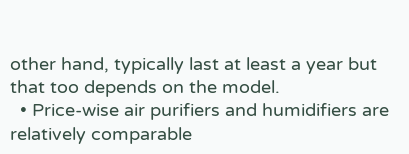other hand, typically last at least a year but that too depends on the model.
  • Price-wise air purifiers and humidifiers are relatively comparable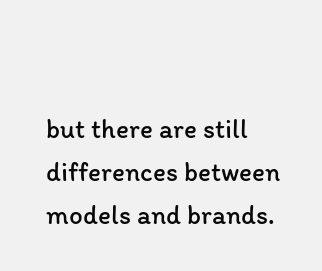but there are still differences between models and brands.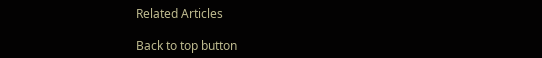Related Articles

Back to top button